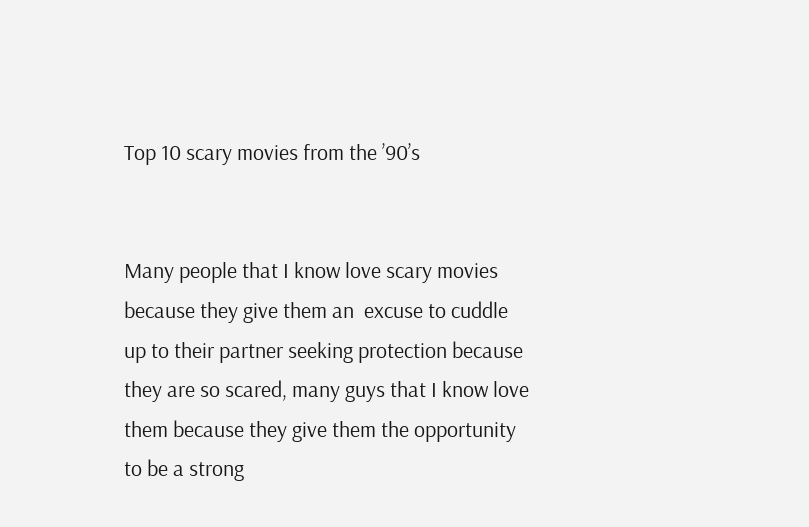Top 10 scary movies from the ’90’s


Many people that I know love scary movies because they give them an  excuse to cuddle up to their partner seeking protection because they are so scared, many guys that I know love them because they give them the opportunity to be a strong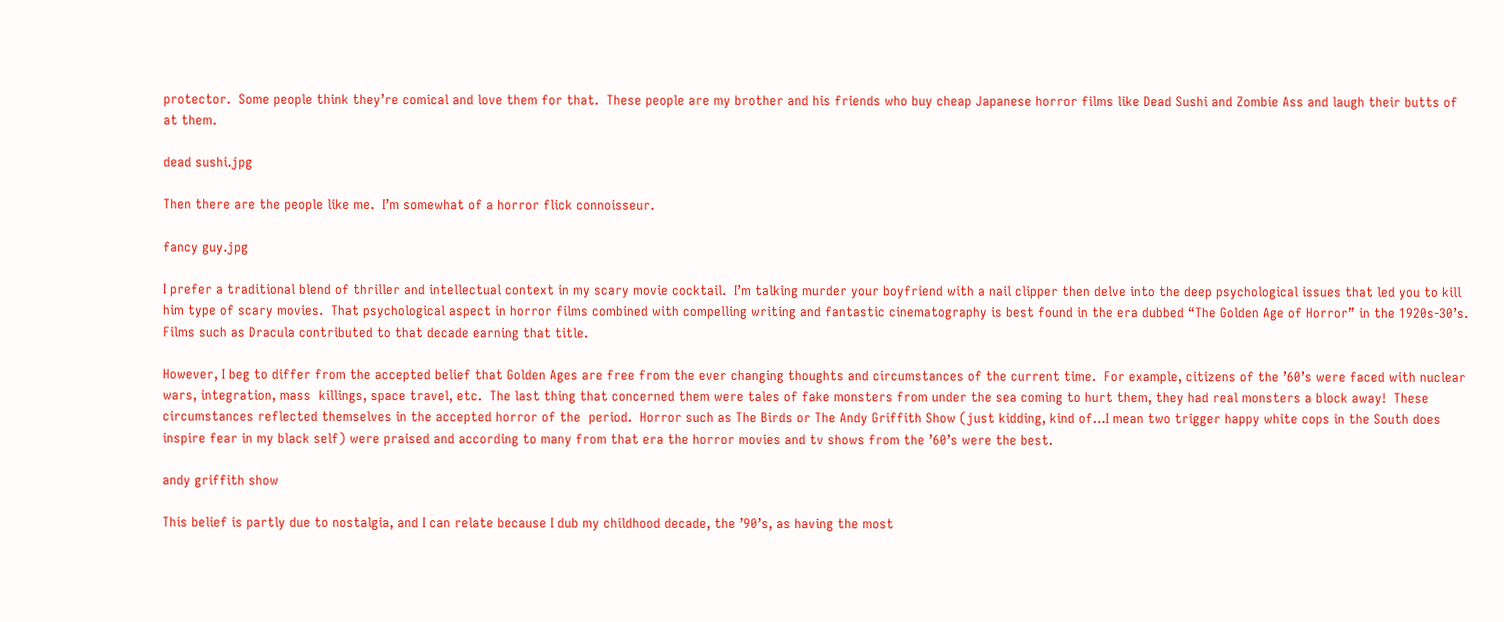protector.  Some people think they’re comical and love them for that.  These people are my brother and his friends who buy cheap Japanese horror films like Dead Sushi and Zombie Ass and laugh their butts of at them.

dead sushi.jpg

Then there are the people like me.  I’m somewhat of a horror flick connoisseur.

fancy guy.jpg

I prefer a traditional blend of thriller and intellectual context in my scary movie cocktail.  I’m talking murder your boyfriend with a nail clipper then delve into the deep psychological issues that led you to kill him type of scary movies.  That psychological aspect in horror films combined with compelling writing and fantastic cinematography is best found in the era dubbed “The Golden Age of Horror” in the 1920s-30’s.  Films such as Dracula contributed to that decade earning that title.

However, I beg to differ from the accepted belief that Golden Ages are free from the ever changing thoughts and circumstances of the current time.  For example, citizens of the ’60’s were faced with nuclear wars, integration, mass  killings, space travel, etc.  The last thing that concerned them were tales of fake monsters from under the sea coming to hurt them, they had real monsters a block away!  These circumstances reflected themselves in the accepted horror of the  period.  Horror such as The Birds or The Andy Griffith Show (just kidding, kind of…I mean two trigger happy white cops in the South does inspire fear in my black self) were praised and according to many from that era the horror movies and tv shows from the ’60’s were the best.

andy griffith show

This belief is partly due to nostalgia, and I can relate because I dub my childhood decade, the ’90’s, as having the most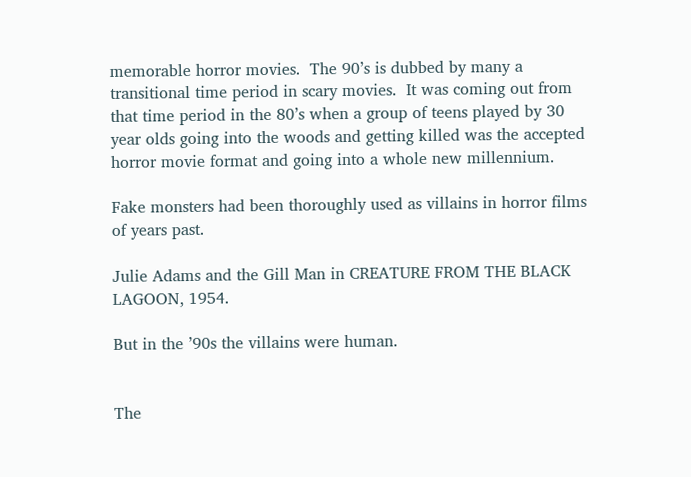memorable horror movies.  The 90’s is dubbed by many a transitional time period in scary movies.  It was coming out from that time period in the 80’s when a group of teens played by 30 year olds going into the woods and getting killed was the accepted horror movie format and going into a whole new millennium.

Fake monsters had been thoroughly used as villains in horror films of years past.

Julie Adams and the Gill Man in CREATURE FROM THE BLACK LAGOON, 1954.

But in the ’90s the villains were human.


The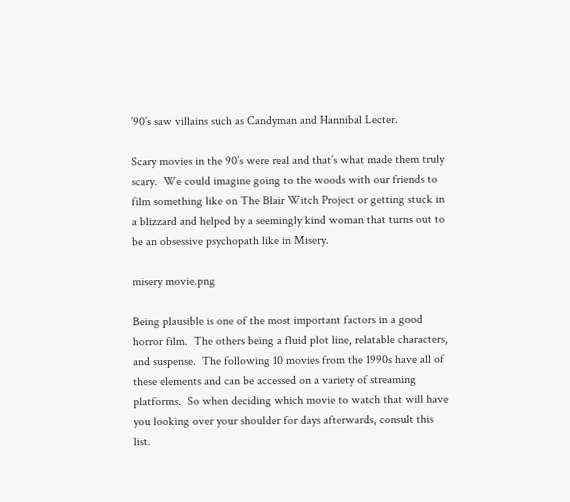’90’s saw villains such as Candyman and Hannibal Lecter.

Scary movies in the 90’s were real and that’s what made them truly scary.  We could imagine going to the woods with our friends to film something like on The Blair Witch Project or getting stuck in a blizzard and helped by a seemingly kind woman that turns out to be an obsessive psychopath like in Misery.

misery movie.png

Being plausible is one of the most important factors in a good horror film.  The others being a fluid plot line, relatable characters, and suspense.  The following 10 movies from the 1990s have all of these elements and can be accessed on a variety of streaming platforms.  So when deciding which movie to watch that will have you looking over your shoulder for days afterwards, consult this list.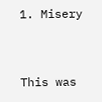1. Misery


This was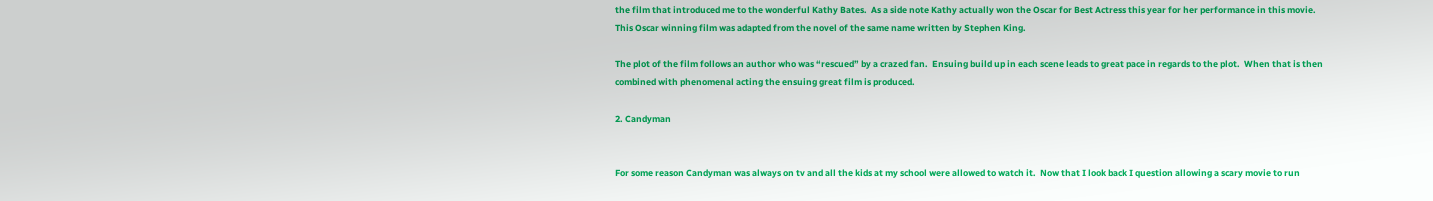the film that introduced me to the wonderful Kathy Bates.  As a side note Kathy actually won the Oscar for Best Actress this year for her performance in this movie.  This Oscar winning film was adapted from the novel of the same name written by Stephen King.

The plot of the film follows an author who was “rescued” by a crazed fan.  Ensuing build up in each scene leads to great pace in regards to the plot.  When that is then combined with phenomenal acting the ensuing great film is produced.

2. Candyman


For some reason Candyman was always on tv and all the kids at my school were allowed to watch it.  Now that I look back I question allowing a scary movie to run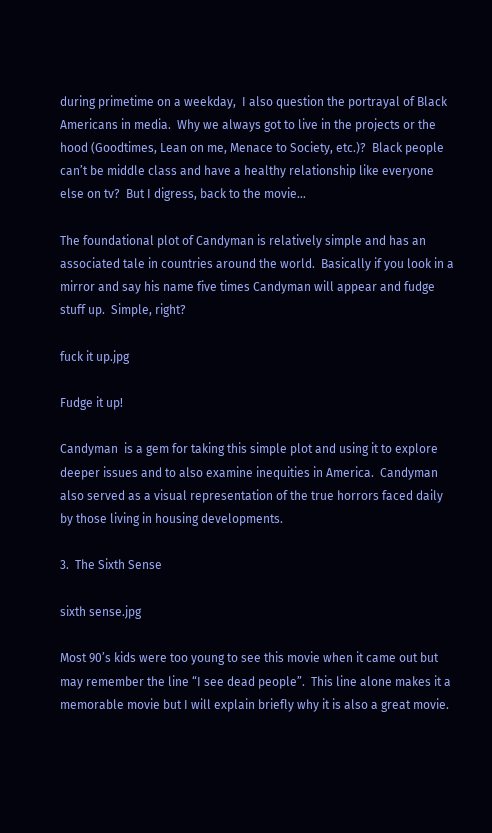during primetime on a weekday,  I also question the portrayal of Black Americans in media.  Why we always got to live in the projects or the hood (Goodtimes, Lean on me, Menace to Society, etc.)?  Black people can’t be middle class and have a healthy relationship like everyone else on tv?  But I digress, back to the movie…

The foundational plot of Candyman is relatively simple and has an associated tale in countries around the world.  Basically if you look in a mirror and say his name five times Candyman will appear and fudge stuff up.  Simple, right?

fuck it up.jpg

Fudge it up!

Candyman  is a gem for taking this simple plot and using it to explore deeper issues and to also examine inequities in America.  Candyman also served as a visual representation of the true horrors faced daily by those living in housing developments.

3.  The Sixth Sense

sixth sense.jpg

Most 90’s kids were too young to see this movie when it came out but may remember the line “I see dead people”.  This line alone makes it a memorable movie but I will explain briefly why it is also a great movie.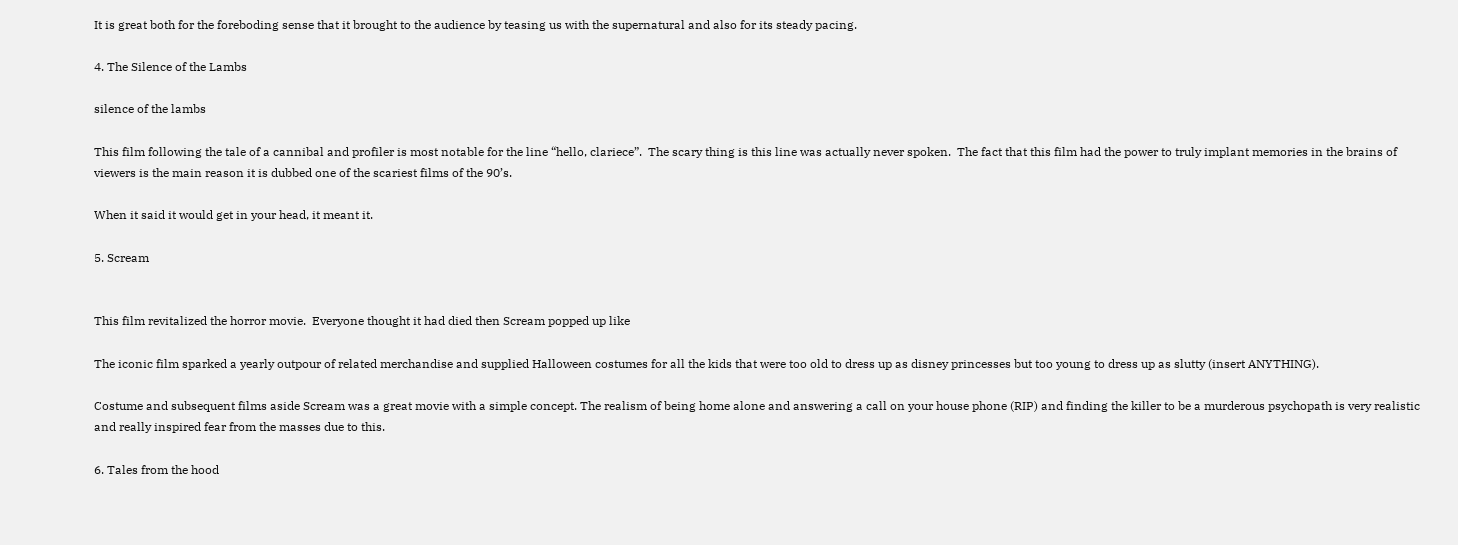It is great both for the foreboding sense that it brought to the audience by teasing us with the supernatural and also for its steady pacing.

4. The Silence of the Lambs

silence of the lambs

This film following the tale of a cannibal and profiler is most notable for the line “hello, clariece”.  The scary thing is this line was actually never spoken.  The fact that this film had the power to truly implant memories in the brains of viewers is the main reason it is dubbed one of the scariest films of the 90’s.

When it said it would get in your head, it meant it.

5. Scream


This film revitalized the horror movie.  Everyone thought it had died then Scream popped up like

The iconic film sparked a yearly outpour of related merchandise and supplied Halloween costumes for all the kids that were too old to dress up as disney princesses but too young to dress up as slutty (insert ANYTHING).

Costume and subsequent films aside Scream was a great movie with a simple concept. The realism of being home alone and answering a call on your house phone (RIP) and finding the killer to be a murderous psychopath is very realistic and really inspired fear from the masses due to this.

6. Tales from the hood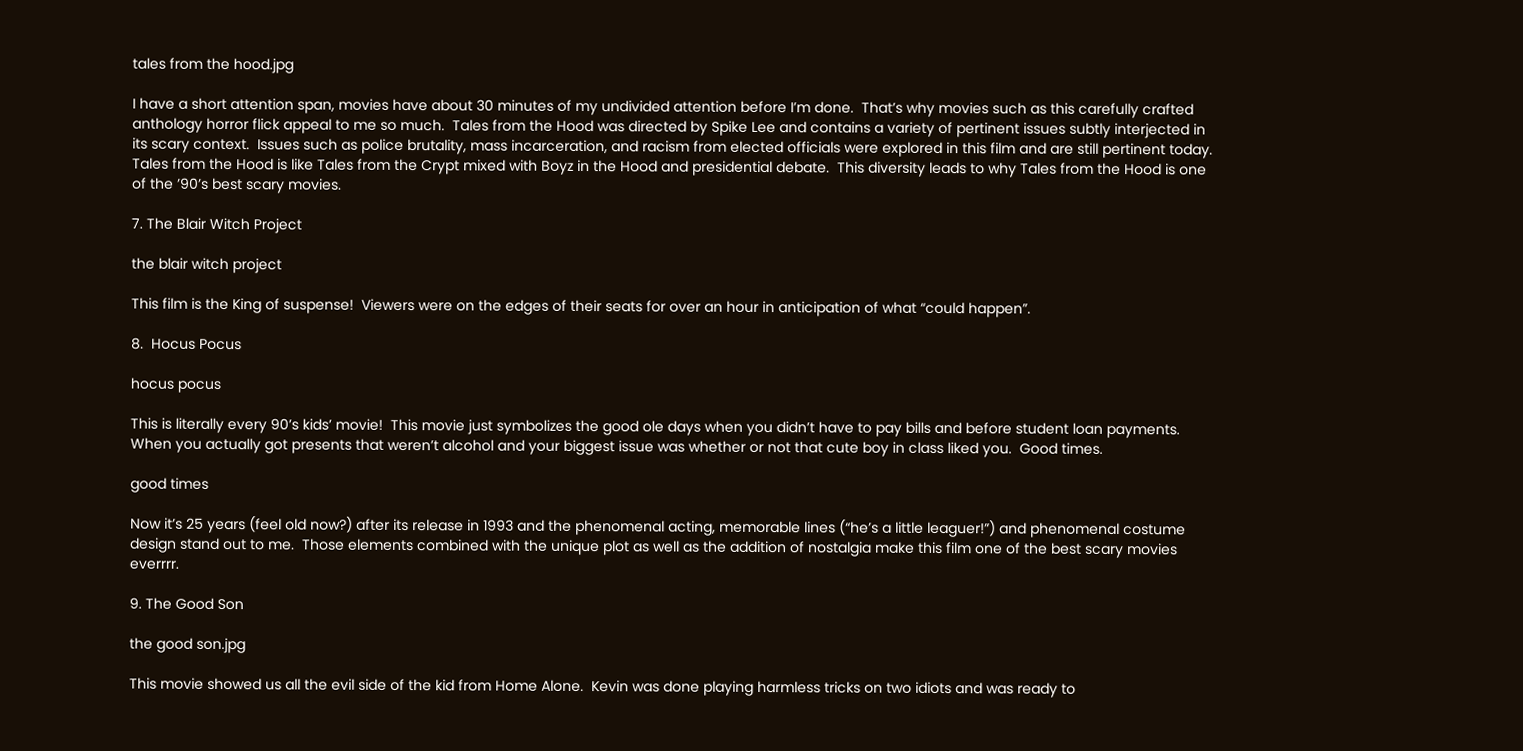tales from the hood.jpg

I have a short attention span, movies have about 30 minutes of my undivided attention before I’m done.  That’s why movies such as this carefully crafted anthology horror flick appeal to me so much.  Tales from the Hood was directed by Spike Lee and contains a variety of pertinent issues subtly interjected in its scary context.  Issues such as police brutality, mass incarceration, and racism from elected officials were explored in this film and are still pertinent today.  Tales from the Hood is like Tales from the Crypt mixed with Boyz in the Hood and presidential debate.  This diversity leads to why Tales from the Hood is one of the ’90’s best scary movies.

7. The Blair Witch Project

the blair witch project

This film is the King of suspense!  Viewers were on the edges of their seats for over an hour in anticipation of what “could happen”.

8.  Hocus Pocus

hocus pocus

This is literally every 90’s kids’ movie!  This movie just symbolizes the good ole days when you didn’t have to pay bills and before student loan payments.  When you actually got presents that weren’t alcohol and your biggest issue was whether or not that cute boy in class liked you.  Good times.

good times

Now it’s 25 years (feel old now?) after its release in 1993 and the phenomenal acting, memorable lines (“he’s a little leaguer!”) and phenomenal costume design stand out to me.  Those elements combined with the unique plot as well as the addition of nostalgia make this film one of the best scary movies everrrr.

9. The Good Son

the good son.jpg

This movie showed us all the evil side of the kid from Home Alone.  Kevin was done playing harmless tricks on two idiots and was ready to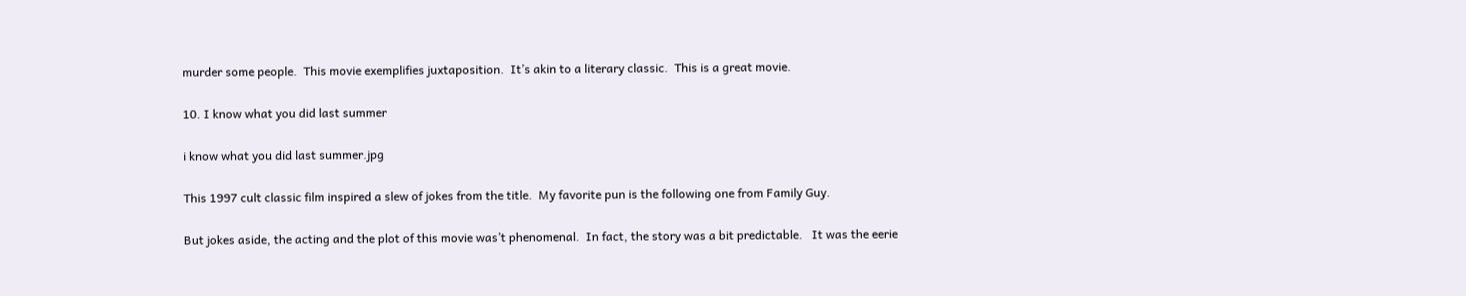murder some people.  This movie exemplifies juxtaposition.  It’s akin to a literary classic.  This is a great movie.

10. I know what you did last summer

i know what you did last summer.jpg

This 1997 cult classic film inspired a slew of jokes from the title.  My favorite pun is the following one from Family Guy.

But jokes aside, the acting and the plot of this movie was’t phenomenal.  In fact, the story was a bit predictable.   It was the eerie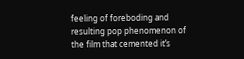feeling of foreboding and resulting pop phenomenon of the film that cemented it’s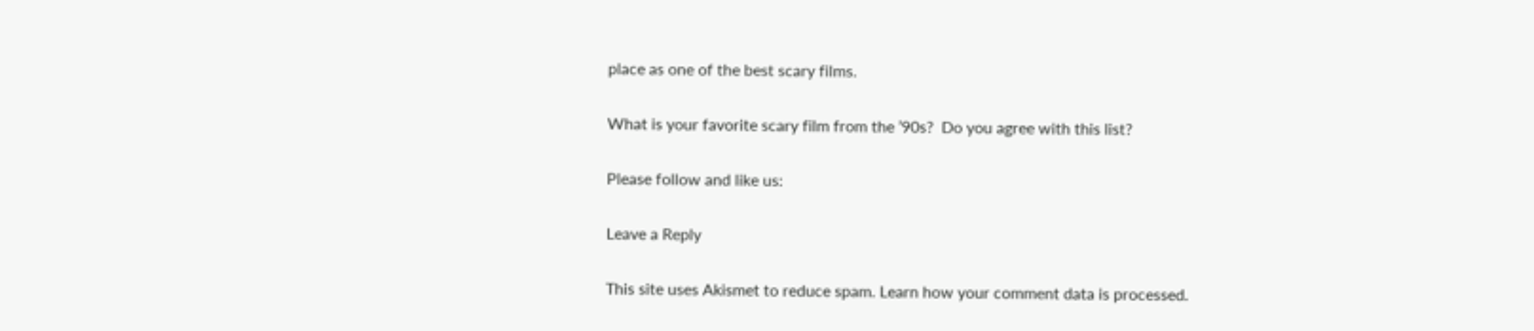place as one of the best scary films.

What is your favorite scary film from the ’90s?  Do you agree with this list?

Please follow and like us:

Leave a Reply

This site uses Akismet to reduce spam. Learn how your comment data is processed.